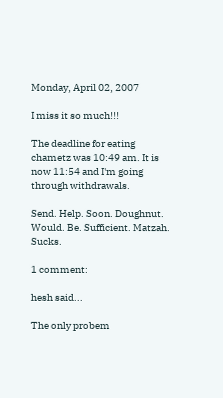Monday, April 02, 2007

I miss it so much!!!

The deadline for eating chametz was 10:49 am. It is now 11:54 and I'm going through withdrawals.

Send. Help. Soon. Doughnut. Would. Be. Sufficient. Matzah. Sucks.

1 comment:

hesh said...

The only probem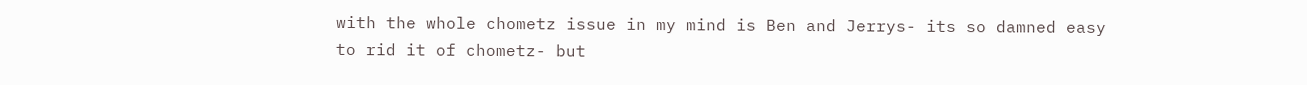with the whole chometz issue in my mind is Ben and Jerrys- its so damned easy to rid it of chometz- but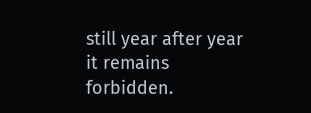still year after year it remains forbidden.